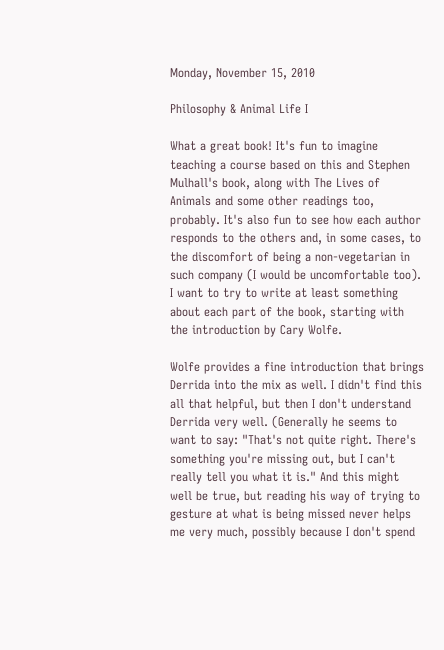Monday, November 15, 2010

Philosophy & Animal Life I

What a great book! It's fun to imagine teaching a course based on this and Stephen Mulhall's book, along with The Lives of Animals and some other readings too, probably. It's also fun to see how each author responds to the others and, in some cases, to the discomfort of being a non-vegetarian in such company (I would be uncomfortable too). I want to try to write at least something about each part of the book, starting with the introduction by Cary Wolfe.

Wolfe provides a fine introduction that brings Derrida into the mix as well. I didn't find this all that helpful, but then I don't understand Derrida very well. (Generally he seems to want to say: "That's not quite right. There's something you're missing out, but I can't really tell you what it is." And this might well be true, but reading his way of trying to gesture at what is being missed never helps me very much, possibly because I don't spend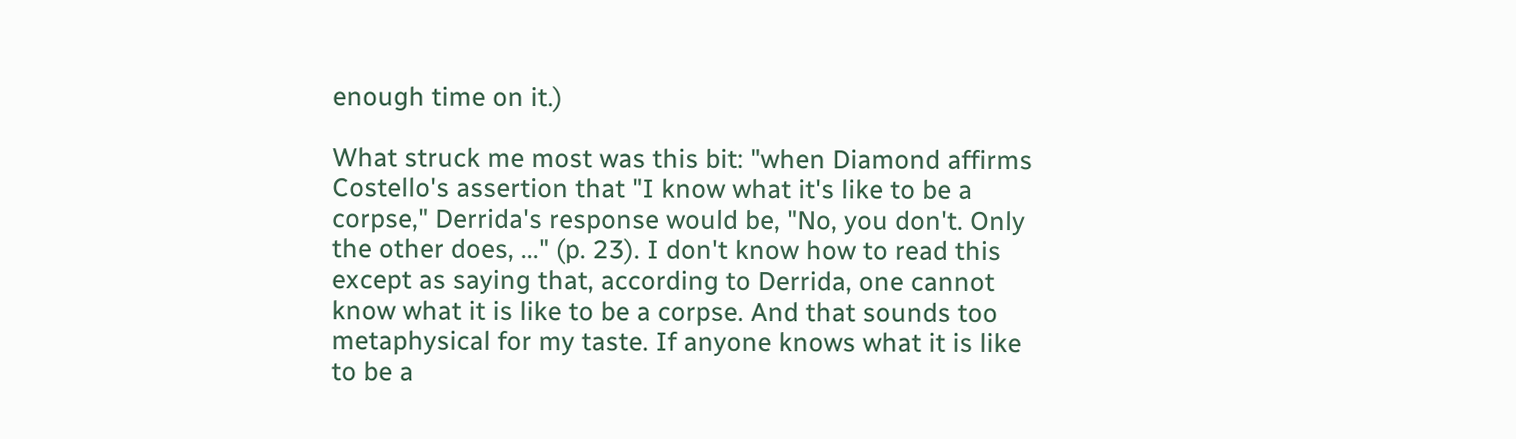enough time on it.)

What struck me most was this bit: "when Diamond affirms Costello's assertion that "I know what it's like to be a corpse," Derrida's response would be, "No, you don't. Only the other does, ..." (p. 23). I don't know how to read this except as saying that, according to Derrida, one cannot know what it is like to be a corpse. And that sounds too metaphysical for my taste. If anyone knows what it is like to be a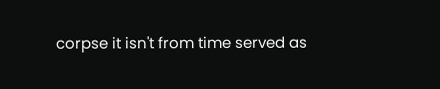corpse it isn't from time served as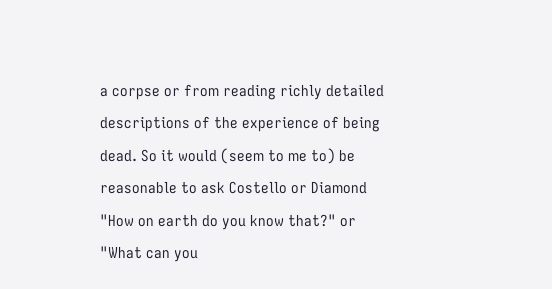a corpse or from reading richly detailed descriptions of the experience of being dead. So it would (seem to me to) be reasonable to ask Costello or Diamond "How on earth do you know that?" or "What can you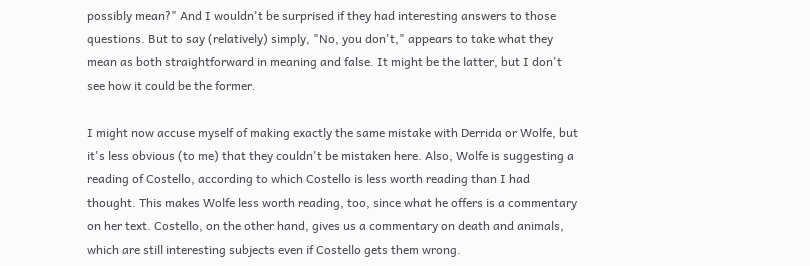possibly mean?" And I wouldn't be surprised if they had interesting answers to those questions. But to say (relatively) simply, "No, you don't," appears to take what they mean as both straightforward in meaning and false. It might be the latter, but I don't see how it could be the former.

I might now accuse myself of making exactly the same mistake with Derrida or Wolfe, but it's less obvious (to me) that they couldn't be mistaken here. Also, Wolfe is suggesting a reading of Costello, according to which Costello is less worth reading than I had thought. This makes Wolfe less worth reading, too, since what he offers is a commentary on her text. Costello, on the other hand, gives us a commentary on death and animals, which are still interesting subjects even if Costello gets them wrong.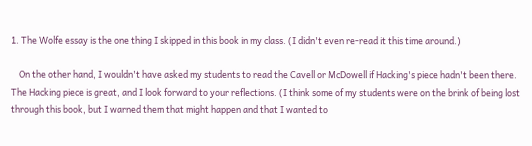1. The Wolfe essay is the one thing I skipped in this book in my class. (I didn't even re-read it this time around.)

    On the other hand, I wouldn't have asked my students to read the Cavell or McDowell if Hacking's piece hadn't been there. The Hacking piece is great, and I look forward to your reflections. (I think some of my students were on the brink of being lost through this book, but I warned them that might happen and that I wanted to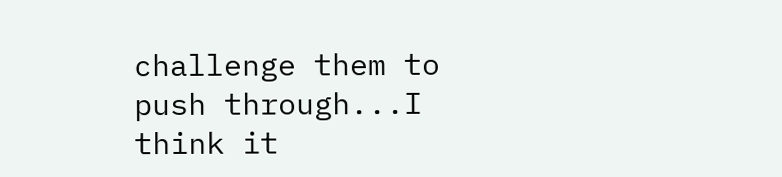challenge them to push through...I think it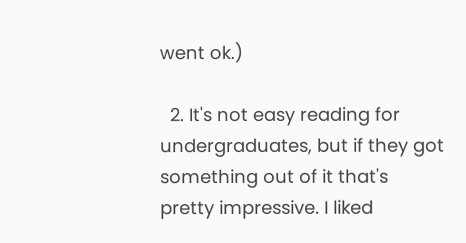went ok.)

  2. It's not easy reading for undergraduates, but if they got something out of it that's pretty impressive. I liked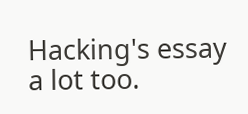Hacking's essay a lot too.